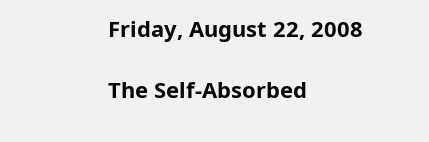Friday, August 22, 2008

The Self-Absorbed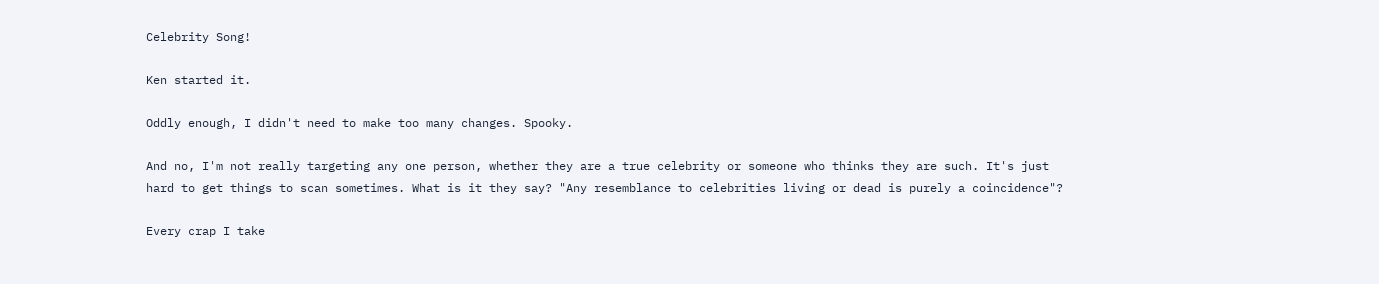Celebrity Song!

Ken started it.

Oddly enough, I didn't need to make too many changes. Spooky.

And no, I'm not really targeting any one person, whether they are a true celebrity or someone who thinks they are such. It's just hard to get things to scan sometimes. What is it they say? "Any resemblance to celebrities living or dead is purely a coincidence"?

Every crap I take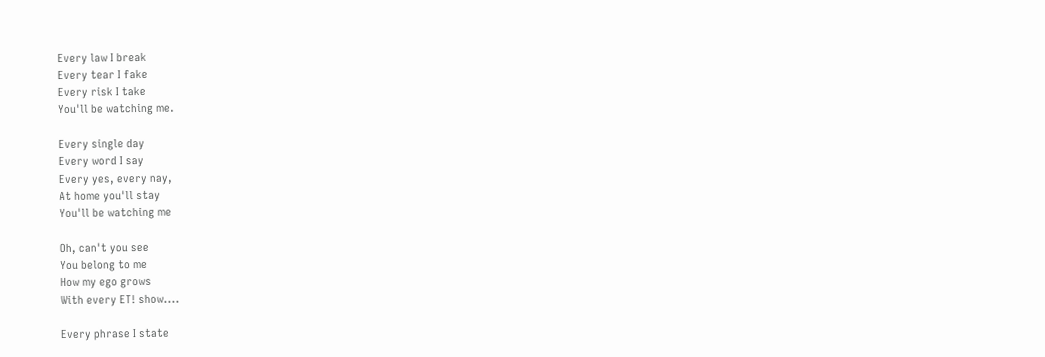Every law I break
Every tear I fake
Every risk I take
You'll be watching me.

Every single day
Every word I say
Every yes, every nay,
At home you'll stay
You'll be watching me

Oh, can't you see
You belong to me
How my ego grows
With every ET! show....

Every phrase I state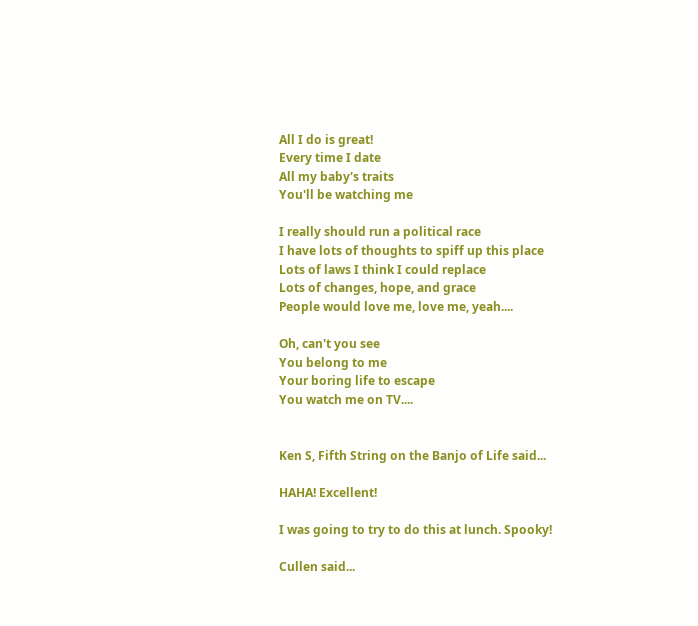All I do is great!
Every time I date
All my baby's traits
You'll be watching me

I really should run a political race
I have lots of thoughts to spiff up this place
Lots of laws I think I could replace
Lots of changes, hope, and grace
People would love me, love me, yeah....

Oh, can't you see
You belong to me
Your boring life to escape
You watch me on TV....


Ken S, Fifth String on the Banjo of Life said...

HAHA! Excellent!

I was going to try to do this at lunch. Spooky!

Cullen said...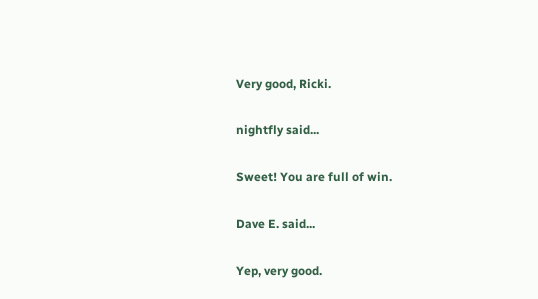Very good, Ricki.

nightfly said...

Sweet! You are full of win.

Dave E. said...

Yep, very good.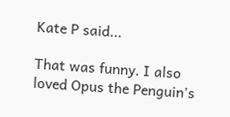Kate P said...

That was funny. I also loved Opus the Penguin's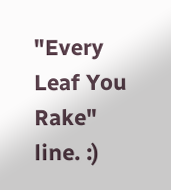"Every Leaf You Rake" line. :)